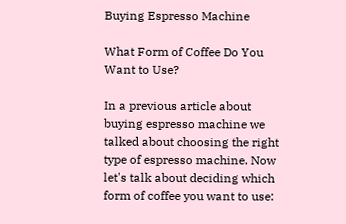Buying Espresso Machine

What Form of Coffee Do You Want to Use?

In a previous article about buying espresso machine we talked about choosing the right type of espresso machine. Now let's talk about deciding which form of coffee you want to use: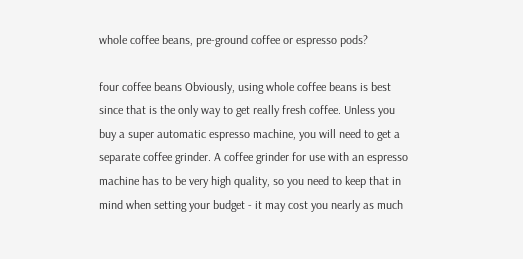whole coffee beans, pre-ground coffee or espresso pods?

four coffee beans Obviously, using whole coffee beans is best since that is the only way to get really fresh coffee. Unless you buy a super automatic espresso machine, you will need to get a separate coffee grinder. A coffee grinder for use with an espresso machine has to be very high quality, so you need to keep that in mind when setting your budget - it may cost you nearly as much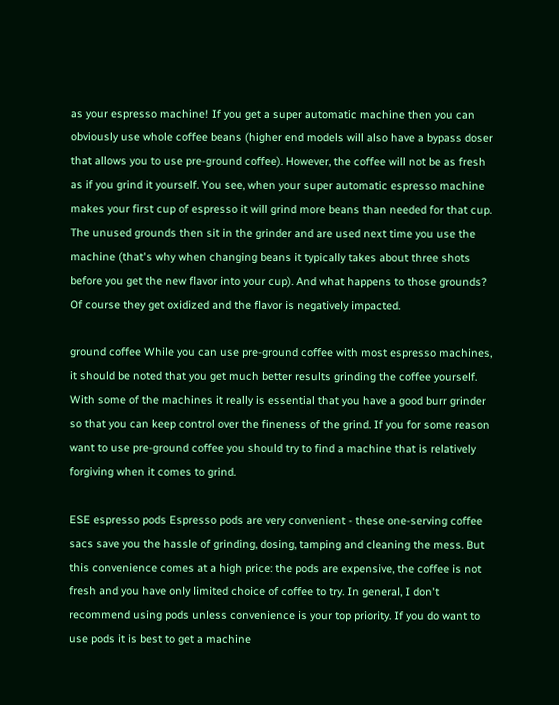as your espresso machine! If you get a super automatic machine then you can obviously use whole coffee beans (higher end models will also have a bypass doser that allows you to use pre-ground coffee). However, the coffee will not be as fresh as if you grind it yourself. You see, when your super automatic espresso machine makes your first cup of espresso it will grind more beans than needed for that cup. The unused grounds then sit in the grinder and are used next time you use the machine (that's why when changing beans it typically takes about three shots before you get the new flavor into your cup). And what happens to those grounds? Of course they get oxidized and the flavor is negatively impacted.

ground coffee While you can use pre-ground coffee with most espresso machines, it should be noted that you get much better results grinding the coffee yourself. With some of the machines it really is essential that you have a good burr grinder so that you can keep control over the fineness of the grind. If you for some reason want to use pre-ground coffee you should try to find a machine that is relatively forgiving when it comes to grind.

ESE espresso pods Espresso pods are very convenient - these one-serving coffee sacs save you the hassle of grinding, dosing, tamping and cleaning the mess. But this convenience comes at a high price: the pods are expensive, the coffee is not fresh and you have only limited choice of coffee to try. In general, I don't recommend using pods unless convenience is your top priority. If you do want to use pods it is best to get a machine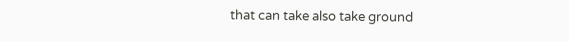that can take also take ground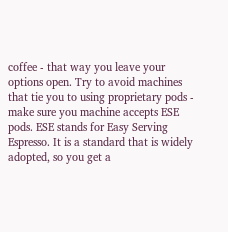coffee - that way you leave your options open. Try to avoid machines that tie you to using proprietary pods - make sure you machine accepts ESE pods. ESE stands for Easy Serving Espresso. It is a standard that is widely adopted, so you get a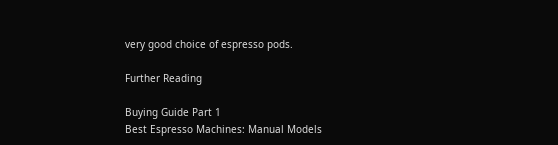very good choice of espresso pods.

Further Reading

Buying Guide Part 1
Best Espresso Machines: Manual Models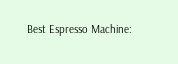Best Espresso Machine: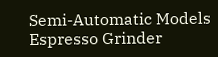Semi-Automatic Models
Espresso Grinder